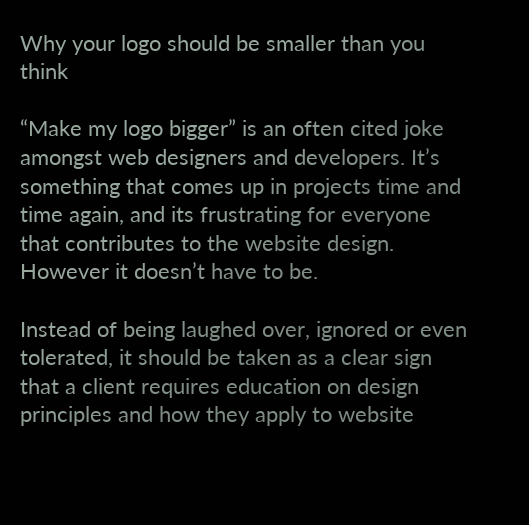Why your logo should be smaller than you think

“Make my logo bigger” is an often cited joke amongst web designers and developers. It’s something that comes up in projects time and time again, and its frustrating for everyone that contributes to the website design. However it doesn’t have to be.

Instead of being laughed over, ignored or even tolerated, it should be taken as a clear sign that a client requires education on design principles and how they apply to website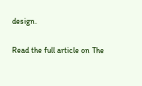design.

Read the full article on The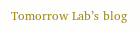Tomorrow Lab’s blog